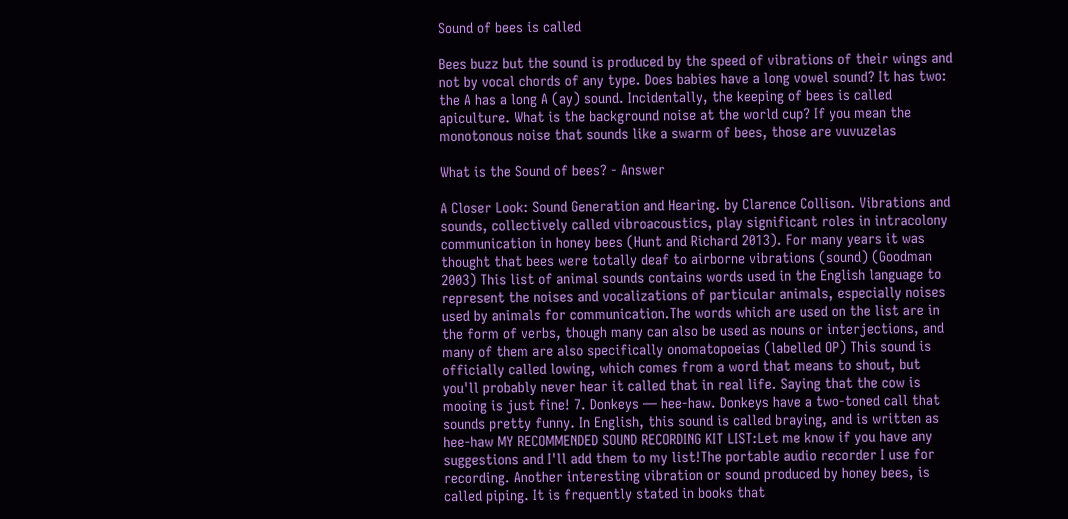Sound of bees is called

Bees buzz but the sound is produced by the speed of vibrations of their wings and not by vocal chords of any type. Does babies have a long vowel sound? It has two: the A has a long A (ay) sound. Incidentally, the keeping of bees is called apiculture. What is the background noise at the world cup? If you mean the monotonous noise that sounds like a swarm of bees, those are vuvuzelas

What is the Sound of bees? - Answer

A Closer Look: Sound Generation and Hearing. by Clarence Collison. Vibrations and sounds, collectively called vibroacoustics, play significant roles in intracolony communication in honey bees (Hunt and Richard 2013). For many years it was thought that bees were totally deaf to airborne vibrations (sound) (Goodman 2003) This list of animal sounds contains words used in the English language to represent the noises and vocalizations of particular animals, especially noises used by animals for communication.The words which are used on the list are in the form of verbs, though many can also be used as nouns or interjections, and many of them are also specifically onomatopoeias (labelled OP) This sound is officially called lowing, which comes from a word that means to shout, but you'll probably never hear it called that in real life. Saying that the cow is mooing is just fine! 7. Donkeys — hee-haw. Donkeys have a two-toned call that sounds pretty funny. In English, this sound is called braying, and is written as hee-haw MY RECOMMENDED SOUND RECORDING KIT LIST:Let me know if you have any suggestions and I'll add them to my list!The portable audio recorder I use for recording. Another interesting vibration or sound produced by honey bees, is called piping. It is frequently stated in books that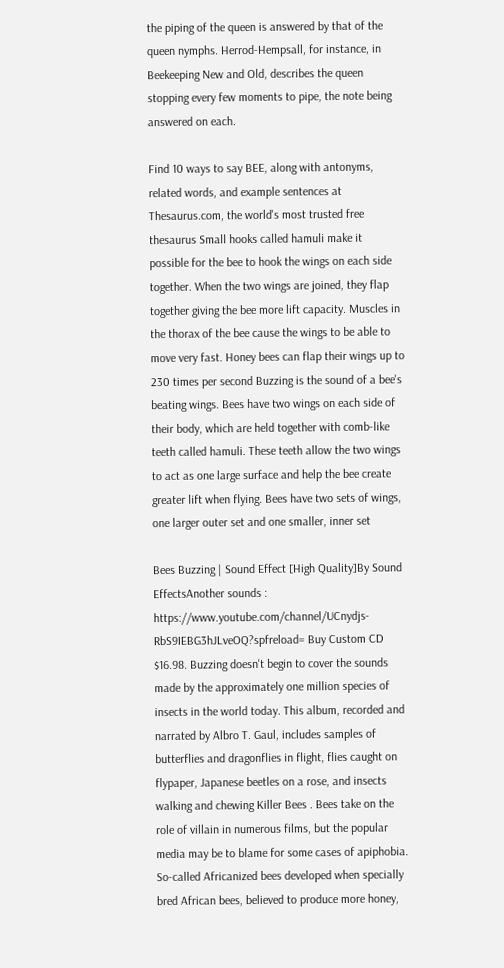the piping of the queen is answered by that of the queen nymphs. Herrod-Hempsall, for instance, in Beekeeping New and Old, describes the queen stopping every few moments to pipe, the note being answered on each.

Find 10 ways to say BEE, along with antonyms, related words, and example sentences at Thesaurus.com, the world's most trusted free thesaurus Small hooks called hamuli make it possible for the bee to hook the wings on each side together. When the two wings are joined, they flap together giving the bee more lift capacity. Muscles in the thorax of the bee cause the wings to be able to move very fast. Honey bees can flap their wings up to 230 times per second Buzzing is the sound of a bee's beating wings. Bees have two wings on each side of their body, which are held together with comb-like teeth called hamuli. These teeth allow the two wings to act as one large surface and help the bee create greater lift when flying. Bees have two sets of wings, one larger outer set and one smaller, inner set

Bees Buzzing | Sound Effect [High Quality]By Sound EffectsAnother sounds : https://www.youtube.com/channel/UCnydjs-RbS9IEBG3hJLveOQ?spfreload= Buy Custom CD $16.98. Buzzing doesn't begin to cover the sounds made by the approximately one million species of insects in the world today. This album, recorded and narrated by Albro T. Gaul, includes samples of butterflies and dragonflies in flight, flies caught on flypaper, Japanese beetles on a rose, and insects walking and chewing Killer Bees . Bees take on the role of villain in numerous films, but the popular media may be to blame for some cases of apiphobia. So-called Africanized bees developed when specially bred African bees, believed to produce more honey,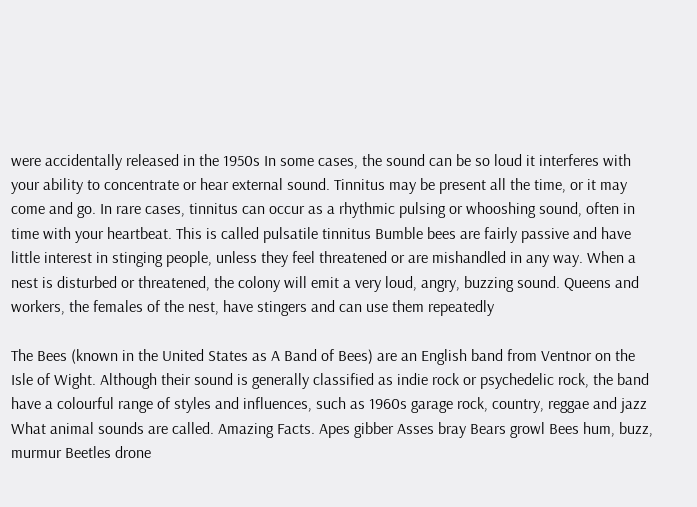were accidentally released in the 1950s In some cases, the sound can be so loud it interferes with your ability to concentrate or hear external sound. Tinnitus may be present all the time, or it may come and go. In rare cases, tinnitus can occur as a rhythmic pulsing or whooshing sound, often in time with your heartbeat. This is called pulsatile tinnitus Bumble bees are fairly passive and have little interest in stinging people, unless they feel threatened or are mishandled in any way. When a nest is disturbed or threatened, the colony will emit a very loud, angry, buzzing sound. Queens and workers, the females of the nest, have stingers and can use them repeatedly

The Bees (known in the United States as A Band of Bees) are an English band from Ventnor on the Isle of Wight. Although their sound is generally classified as indie rock or psychedelic rock, the band have a colourful range of styles and influences, such as 1960s garage rock, country, reggae and jazz What animal sounds are called. Amazing Facts. Apes gibber Asses bray Bears growl Bees hum, buzz, murmur Beetles drone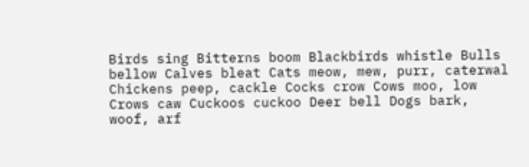Birds sing Bitterns boom Blackbirds whistle Bulls bellow Calves bleat Cats meow, mew, purr, caterwal Chickens peep, cackle Cocks crow Cows moo, low Crows caw Cuckoos cuckoo Deer bell Dogs bark, woof, arf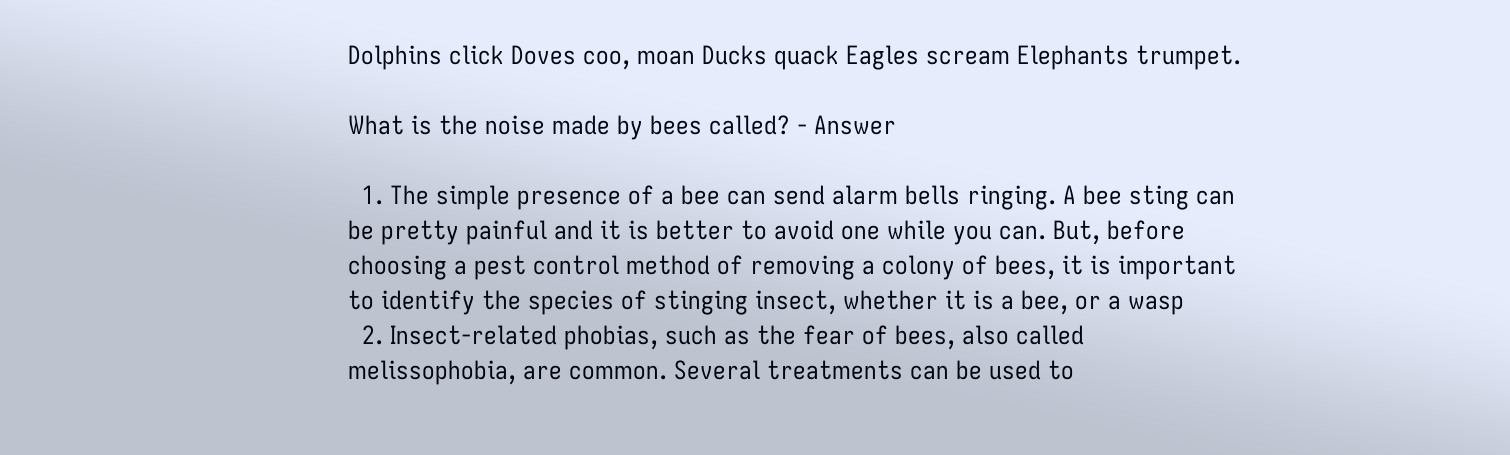Dolphins click Doves coo, moan Ducks quack Eagles scream Elephants trumpet.

What is the noise made by bees called? - Answer

  1. The simple presence of a bee can send alarm bells ringing. A bee sting can be pretty painful and it is better to avoid one while you can. But, before choosing a pest control method of removing a colony of bees, it is important to identify the species of stinging insect, whether it is a bee, or a wasp
  2. Insect-related phobias, such as the fear of bees, also called melissophobia, are common. Several treatments can be used to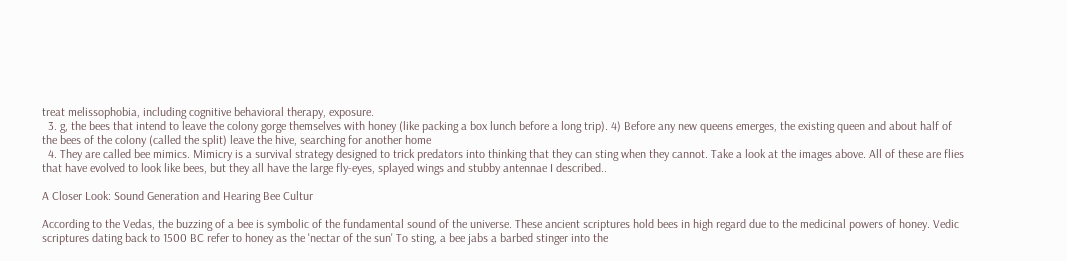treat melissophobia, including cognitive behavioral therapy, exposure.
  3. g, the bees that intend to leave the colony gorge themselves with honey (like packing a box lunch before a long trip). 4) Before any new queens emerges, the existing queen and about half of the bees of the colony (called the split) leave the hive, searching for another home
  4. They are called bee mimics. Mimicry is a survival strategy designed to trick predators into thinking that they can sting when they cannot. Take a look at the images above. All of these are flies that have evolved to look like bees, but they all have the large fly-eyes, splayed wings and stubby antennae I described..

A Closer Look: Sound Generation and Hearing Bee Cultur

According to the Vedas, the buzzing of a bee is symbolic of the fundamental sound of the universe. These ancient scriptures hold bees in high regard due to the medicinal powers of honey. Vedic scriptures dating back to 1500 BC refer to honey as the 'nectar of the sun' To sting, a bee jabs a barbed stinger into the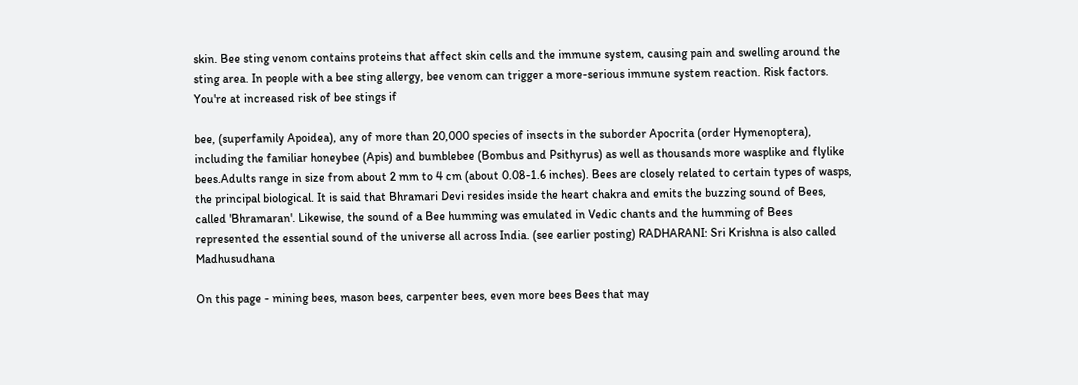skin. Bee sting venom contains proteins that affect skin cells and the immune system, causing pain and swelling around the sting area. In people with a bee sting allergy, bee venom can trigger a more-serious immune system reaction. Risk factors. You're at increased risk of bee stings if

bee, (superfamily Apoidea), any of more than 20,000 species of insects in the suborder Apocrita (order Hymenoptera), including the familiar honeybee (Apis) and bumblebee (Bombus and Psithyrus) as well as thousands more wasplike and flylike bees.Adults range in size from about 2 mm to 4 cm (about 0.08-1.6 inches). Bees are closely related to certain types of wasps, the principal biological. It is said that Bhramari Devi resides inside the heart chakra and emits the buzzing sound of Bees, called 'Bhramaran'. Likewise, the sound of a Bee humming was emulated in Vedic chants and the humming of Bees represented the essential sound of the universe all across India. (see earlier posting) RADHARANI: Sri Krishna is also called Madhusudhana

On this page - mining bees, mason bees, carpenter bees, even more bees Bees that may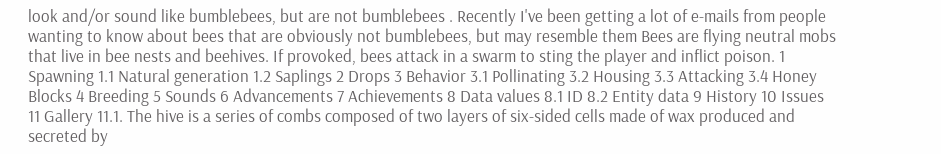look and/or sound like bumblebees, but are not bumblebees . Recently I've been getting a lot of e-mails from people wanting to know about bees that are obviously not bumblebees, but may resemble them Bees are flying neutral mobs that live in bee nests and beehives. If provoked, bees attack in a swarm to sting the player and inflict poison. 1 Spawning 1.1 Natural generation 1.2 Saplings 2 Drops 3 Behavior 3.1 Pollinating 3.2 Housing 3.3 Attacking 3.4 Honey Blocks 4 Breeding 5 Sounds 6 Advancements 7 Achievements 8 Data values 8.1 ID 8.2 Entity data 9 History 10 Issues 11 Gallery 11.1. The hive is a series of combs composed of two layers of six-sided cells made of wax produced and secreted by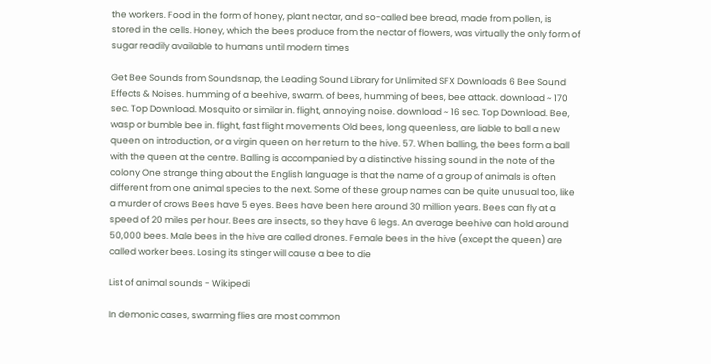the workers. Food in the form of honey, plant nectar, and so-called bee bread, made from pollen, is stored in the cells. Honey, which the bees produce from the nectar of flowers, was virtually the only form of sugar readily available to humans until modern times

Get Bee Sounds from Soundsnap, the Leading Sound Library for Unlimited SFX Downloads 6 Bee Sound Effects & Noises. humming of a beehive, swarm. of bees, humming of bees, bee attack. download ~ 170 sec. Top Download. Mosquito or similar in. flight, annoying noise. download ~ 16 sec. Top Download. Bee, wasp or bumble bee in. flight, fast flight movements Old bees, long queenless, are liable to ball a new queen on introduction, or a virgin queen on her return to the hive. 57. When balling, the bees form a ball with the queen at the centre. Balling is accompanied by a distinctive hissing sound in the note of the colony One strange thing about the English language is that the name of a group of animals is often different from one animal species to the next. Some of these group names can be quite unusual too, like a murder of crows Bees have 5 eyes. Bees have been here around 30 million years. Bees can fly at a speed of 20 miles per hour. Bees are insects, so they have 6 legs. An average beehive can hold around 50,000 bees. Male bees in the hive are called drones. Female bees in the hive (except the queen) are called worker bees. Losing its stinger will cause a bee to die

List of animal sounds - Wikipedi

In demonic cases, swarming flies are most common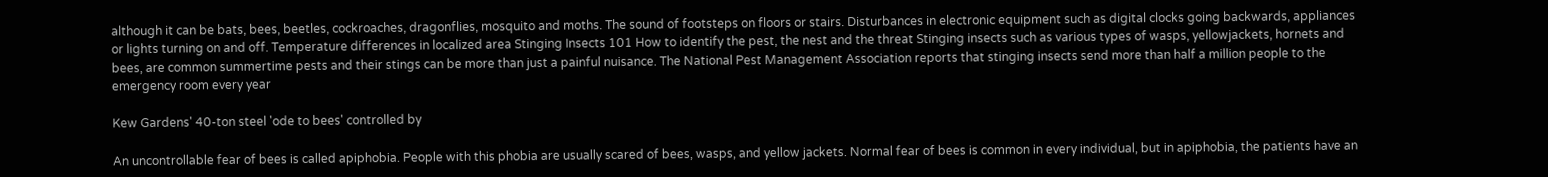although it can be bats, bees, beetles, cockroaches, dragonflies, mosquito and moths. The sound of footsteps on floors or stairs. Disturbances in electronic equipment such as digital clocks going backwards, appliances or lights turning on and off. Temperature differences in localized area Stinging Insects 101 How to identify the pest, the nest and the threat Stinging insects such as various types of wasps, yellowjackets, hornets and bees, are common summertime pests and their stings can be more than just a painful nuisance. The National Pest Management Association reports that stinging insects send more than half a million people to the emergency room every year

Kew Gardens' 40-ton steel 'ode to bees' controlled by

An uncontrollable fear of bees is called apiphobia. People with this phobia are usually scared of bees, wasps, and yellow jackets. Normal fear of bees is common in every individual, but in apiphobia, the patients have an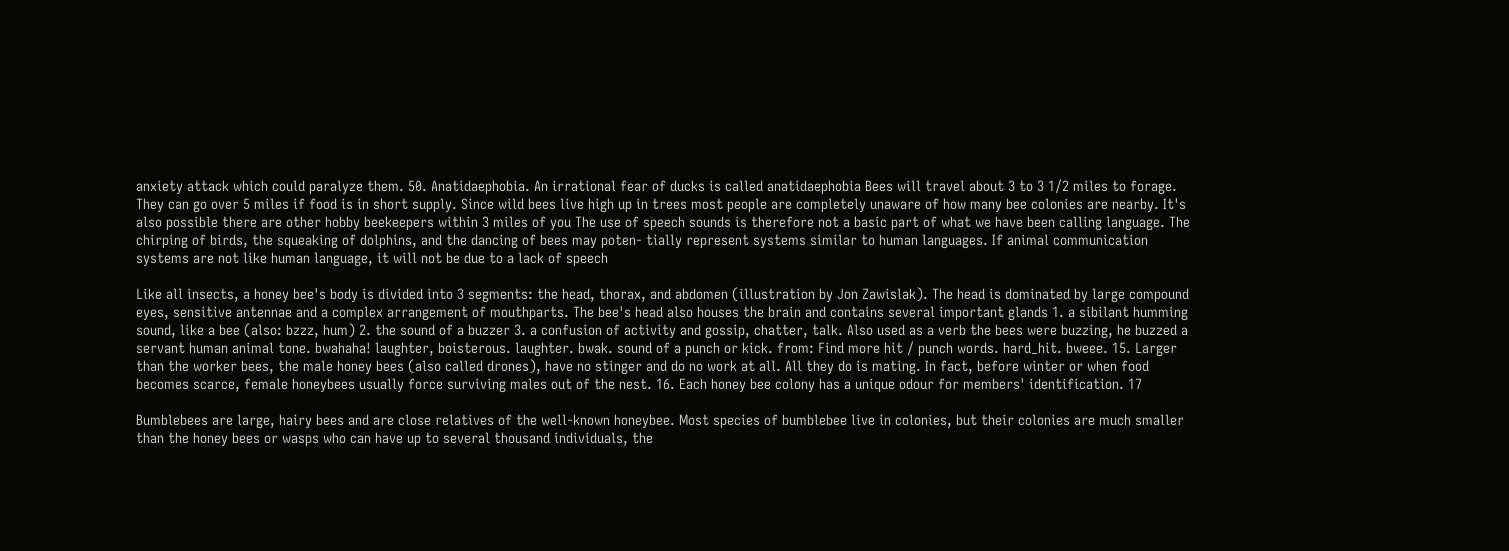anxiety attack which could paralyze them. 50. Anatidaephobia. An irrational fear of ducks is called anatidaephobia Bees will travel about 3 to 3 1/2 miles to forage. They can go over 5 miles if food is in short supply. Since wild bees live high up in trees most people are completely unaware of how many bee colonies are nearby. It's also possible there are other hobby beekeepers within 3 miles of you The use of speech sounds is therefore not a basic part of what we have been calling language. The chirping of birds, the squeaking of dolphins, and the dancing of bees may poten- tially represent systems similar to human languages. If animal communication systems are not like human language, it will not be due to a lack of speech

Like all insects, a honey bee's body is divided into 3 segments: the head, thorax, and abdomen (illustration by Jon Zawislak). The head is dominated by large compound eyes, sensitive antennae and a complex arrangement of mouthparts. The bee's head also houses the brain and contains several important glands 1. a sibilant humming sound, like a bee (also: bzzz, hum) 2. the sound of a buzzer 3. a confusion of activity and gossip, chatter, talk. Also used as a verb the bees were buzzing, he buzzed a servant human animal tone. bwahaha! laughter, boisterous. laughter. bwak. sound of a punch or kick. from: Find more hit / punch words. hard_hit. bweee. 15. Larger than the worker bees, the male honey bees (also called drones), have no stinger and do no work at all. All they do is mating. In fact, before winter or when food becomes scarce, female honeybees usually force surviving males out of the nest. 16. Each honey bee colony has a unique odour for members' identification. 17

Bumblebees are large, hairy bees and are close relatives of the well-known honeybee. Most species of bumblebee live in colonies, but their colonies are much smaller than the honey bees or wasps who can have up to several thousand individuals, the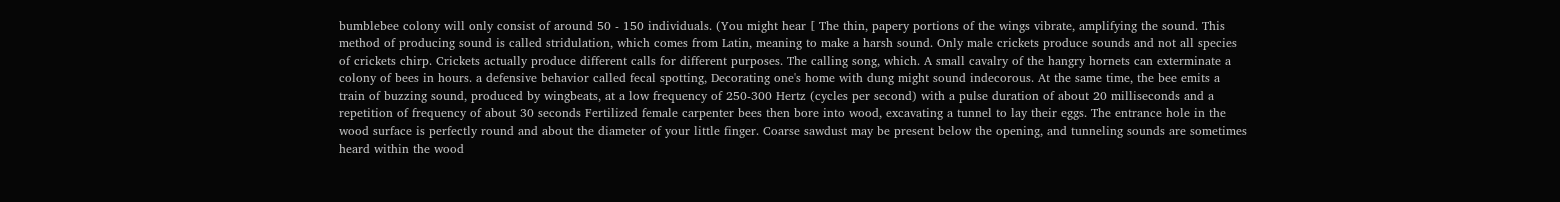bumblebee colony will only consist of around 50 - 150 individuals. (You might hear [ The thin, papery portions of the wings vibrate, amplifying the sound. This method of producing sound is called stridulation, which comes from Latin, meaning to make a harsh sound. Only male crickets produce sounds and not all species of crickets chirp. Crickets actually produce different calls for different purposes. The calling song, which. A small cavalry of the hangry hornets can exterminate a colony of bees in hours. a defensive behavior called fecal spotting, Decorating one's home with dung might sound indecorous. At the same time, the bee emits a train of buzzing sound, produced by wingbeats, at a low frequency of 250-300 Hertz (cycles per second) with a pulse duration of about 20 milliseconds and a repetition of frequency of about 30 seconds Fertilized female carpenter bees then bore into wood, excavating a tunnel to lay their eggs. The entrance hole in the wood surface is perfectly round and about the diameter of your little finger. Coarse sawdust may be present below the opening, and tunneling sounds are sometimes heard within the wood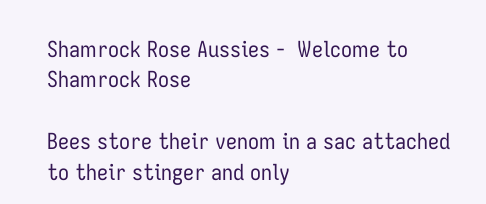Shamrock Rose Aussies -  Welcome to Shamrock Rose

Bees store their venom in a sac attached to their stinger and only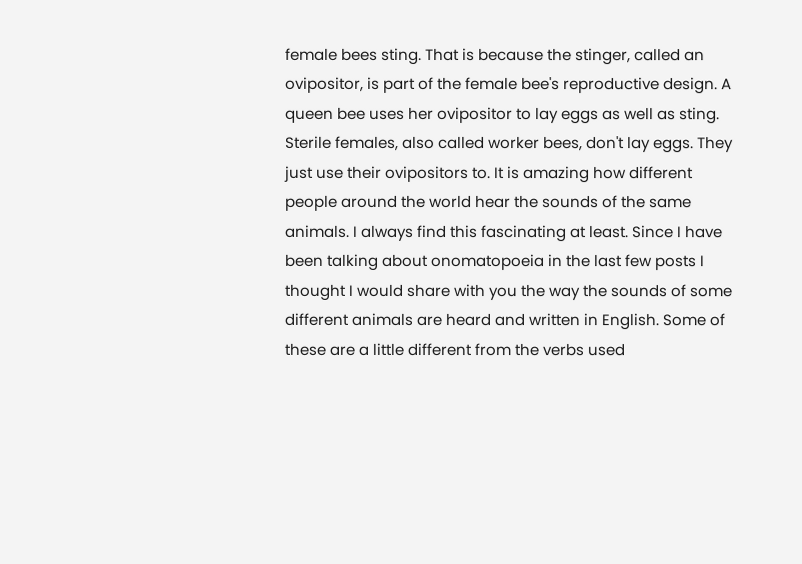female bees sting. That is because the stinger, called an ovipositor, is part of the female bee's reproductive design. A queen bee uses her ovipositor to lay eggs as well as sting. Sterile females, also called worker bees, don't lay eggs. They just use their ovipositors to. It is amazing how different people around the world hear the sounds of the same animals. I always find this fascinating at least. Since I have been talking about onomatopoeia in the last few posts I thought I would share with you the way the sounds of some different animals are heard and written in English. Some of these are a little different from the verbs used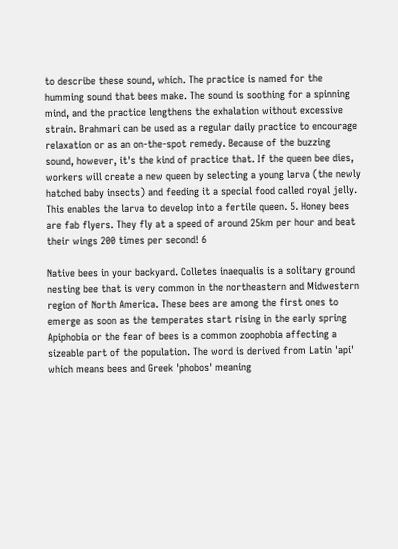to describe these sound, which. The practice is named for the humming sound that bees make. The sound is soothing for a spinning mind, and the practice lengthens the exhalation without excessive strain. Brahmari can be used as a regular daily practice to encourage relaxation or as an on-the-spot remedy. Because of the buzzing sound, however, it's the kind of practice that. If the queen bee dies, workers will create a new queen by selecting a young larva (the newly hatched baby insects) and feeding it a special food called royal jelly. This enables the larva to develop into a fertile queen. 5. Honey bees are fab flyers. They fly at a speed of around 25km per hour and beat their wings 200 times per second! 6

Native bees in your backyard. Colletes inaequalis is a solitary ground nesting bee that is very common in the northeastern and Midwestern region of North America. These bees are among the first ones to emerge as soon as the temperates start rising in the early spring Apiphobia or the fear of bees is a common zoophobia affecting a sizeable part of the population. The word is derived from Latin 'api' which means bees and Greek 'phobos' meaning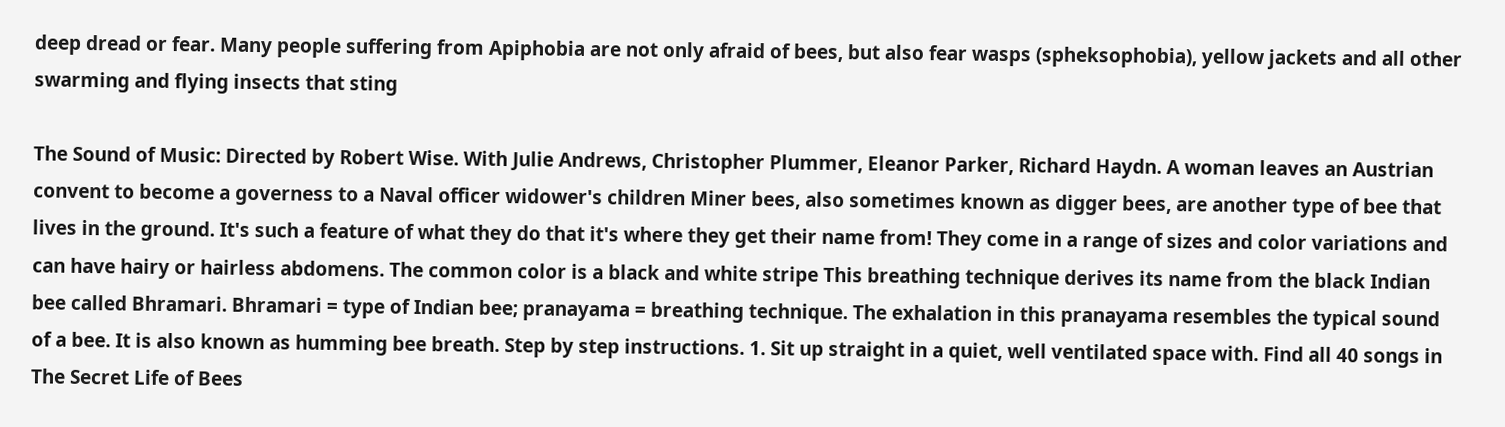deep dread or fear. Many people suffering from Apiphobia are not only afraid of bees, but also fear wasps (spheksophobia), yellow jackets and all other swarming and flying insects that sting

The Sound of Music: Directed by Robert Wise. With Julie Andrews, Christopher Plummer, Eleanor Parker, Richard Haydn. A woman leaves an Austrian convent to become a governess to a Naval officer widower's children Miner bees, also sometimes known as digger bees, are another type of bee that lives in the ground. It's such a feature of what they do that it's where they get their name from! They come in a range of sizes and color variations and can have hairy or hairless abdomens. The common color is a black and white stripe This breathing technique derives its name from the black Indian bee called Bhramari. Bhramari = type of Indian bee; pranayama = breathing technique. The exhalation in this pranayama resembles the typical sound of a bee. It is also known as humming bee breath. Step by step instructions. 1. Sit up straight in a quiet, well ventilated space with. Find all 40 songs in The Secret Life of Bees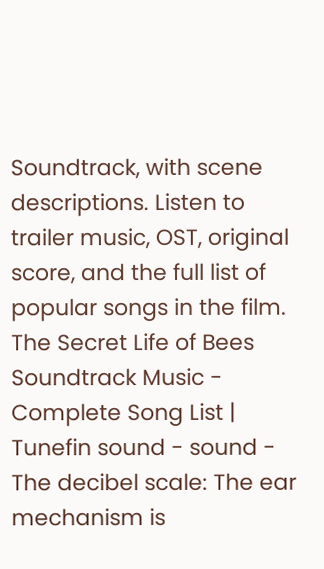Soundtrack, with scene descriptions. Listen to trailer music, OST, original score, and the full list of popular songs in the film. The Secret Life of Bees Soundtrack Music - Complete Song List | Tunefin sound - sound - The decibel scale: The ear mechanism is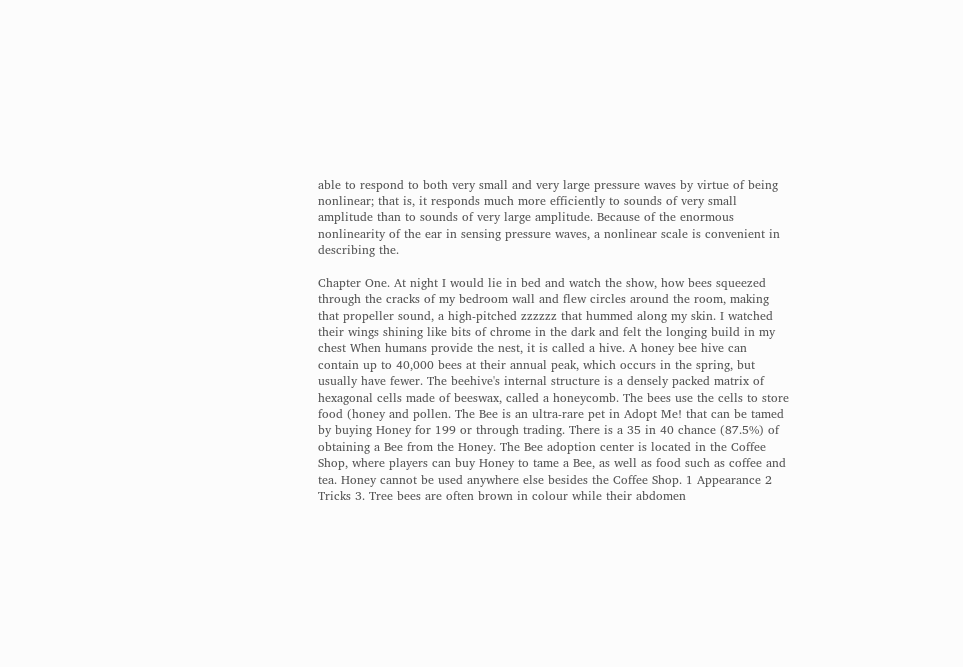able to respond to both very small and very large pressure waves by virtue of being nonlinear; that is, it responds much more efficiently to sounds of very small amplitude than to sounds of very large amplitude. Because of the enormous nonlinearity of the ear in sensing pressure waves, a nonlinear scale is convenient in describing the.

Chapter One. At night I would lie in bed and watch the show, how bees squeezed through the cracks of my bedroom wall and flew circles around the room, making that propeller sound, a high-pitched zzzzzz that hummed along my skin. I watched their wings shining like bits of chrome in the dark and felt the longing build in my chest When humans provide the nest, it is called a hive. A honey bee hive can contain up to 40,000 bees at their annual peak, which occurs in the spring, but usually have fewer. The beehive's internal structure is a densely packed matrix of hexagonal cells made of beeswax, called a honeycomb. The bees use the cells to store food (honey and pollen. The Bee is an ultra-rare pet in Adopt Me! that can be tamed by buying Honey for 199 or through trading. There is a 35 in 40 chance (87.5%) of obtaining a Bee from the Honey. The Bee adoption center is located in the Coffee Shop, where players can buy Honey to tame a Bee, as well as food such as coffee and tea. Honey cannot be used anywhere else besides the Coffee Shop. 1 Appearance 2 Tricks 3. Tree bees are often brown in colour while their abdomen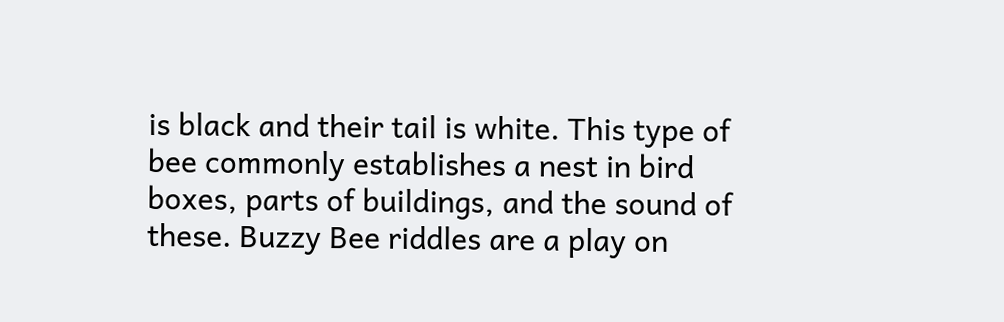is black and their tail is white. This type of bee commonly establishes a nest in bird boxes, parts of buildings, and the sound of these. Buzzy Bee riddles are a play on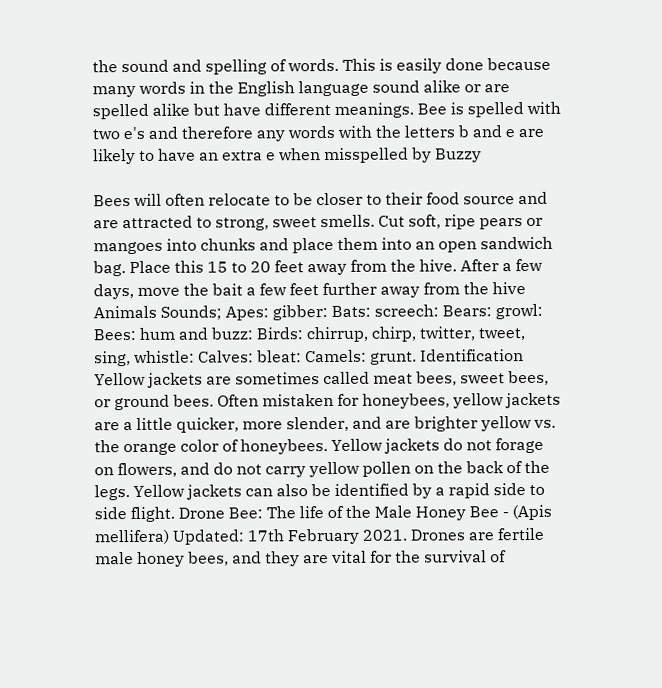the sound and spelling of words. This is easily done because many words in the English language sound alike or are spelled alike but have different meanings. Bee is spelled with two e's and therefore any words with the letters b and e are likely to have an extra e when misspelled by Buzzy

Bees will often relocate to be closer to their food source and are attracted to strong, sweet smells. Cut soft, ripe pears or mangoes into chunks and place them into an open sandwich bag. Place this 15 to 20 feet away from the hive. After a few days, move the bait a few feet further away from the hive Animals Sounds; Apes: gibber: Bats: screech: Bears: growl: Bees: hum and buzz: Birds: chirrup, chirp, twitter, tweet, sing, whistle: Calves: bleat: Camels: grunt. Identification Yellow jackets are sometimes called meat bees, sweet bees, or ground bees. Often mistaken for honeybees, yellow jackets are a little quicker, more slender, and are brighter yellow vs. the orange color of honeybees. Yellow jackets do not forage on flowers, and do not carry yellow pollen on the back of the legs. Yellow jackets can also be identified by a rapid side to side flight. Drone Bee: The life of the Male Honey Bee - (Apis mellifera) Updated: 17th February 2021. Drones are fertile male honey bees, and they are vital for the survival of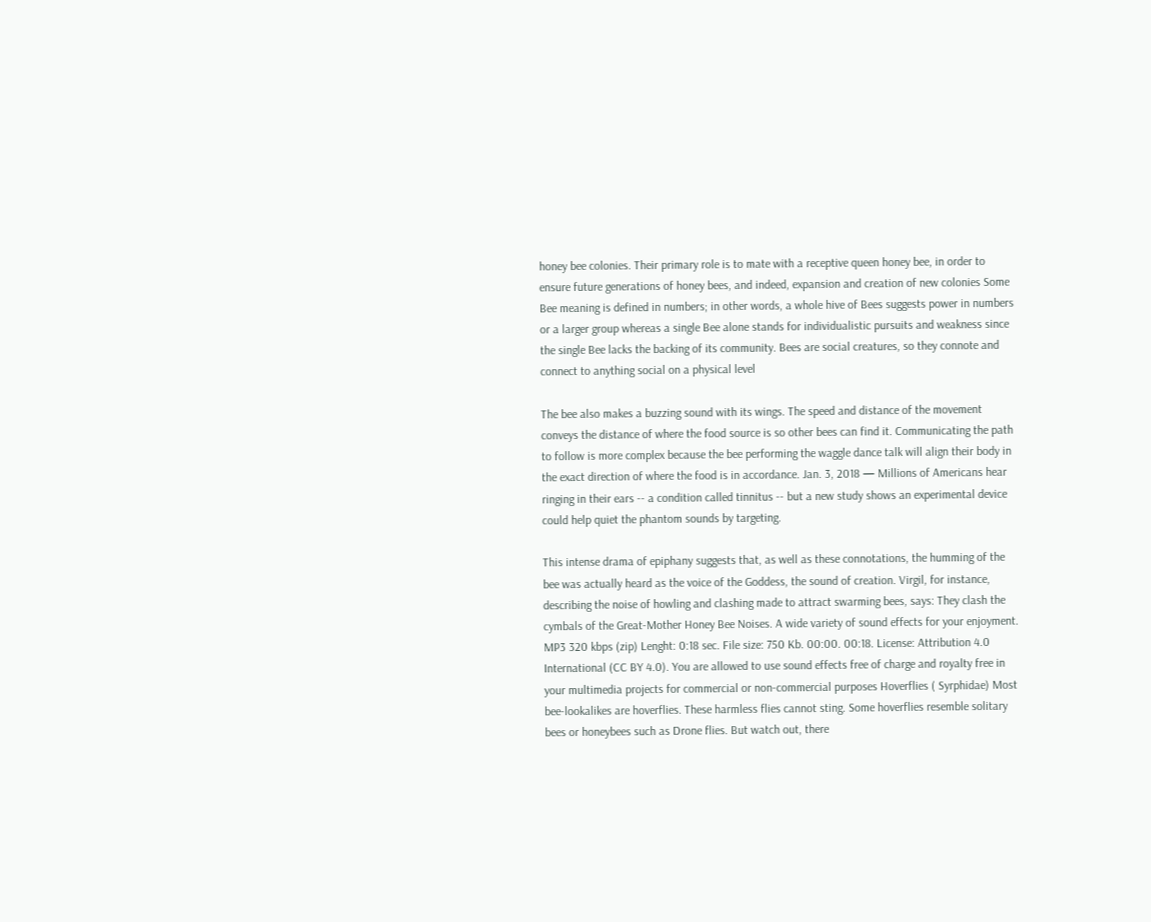honey bee colonies. Their primary role is to mate with a receptive queen honey bee, in order to ensure future generations of honey bees, and indeed, expansion and creation of new colonies Some Bee meaning is defined in numbers; in other words, a whole hive of Bees suggests power in numbers or a larger group whereas a single Bee alone stands for individualistic pursuits and weakness since the single Bee lacks the backing of its community. Bees are social creatures, so they connote and connect to anything social on a physical level

The bee also makes a buzzing sound with its wings. The speed and distance of the movement conveys the distance of where the food source is so other bees can find it. Communicating the path to follow is more complex because the bee performing the waggle dance talk will align their body in the exact direction of where the food is in accordance. Jan. 3, 2018 — Millions of Americans hear ringing in their ears -- a condition called tinnitus -- but a new study shows an experimental device could help quiet the phantom sounds by targeting.

This intense drama of epiphany suggests that, as well as these connotations, the humming of the bee was actually heard as the voice of the Goddess, the sound of creation. Virgil, for instance, describing the noise of howling and clashing made to attract swarming bees, says: They clash the cymbals of the Great-Mother Honey Bee Noises. A wide variety of sound effects for your enjoyment. MP3 320 kbps (zip) Lenght: 0:18 sec. File size: 750 Kb. 00:00. 00:18. License: Attribution 4.0 International (CC BY 4.0). You are allowed to use sound effects free of charge and royalty free in your multimedia projects for commercial or non-commercial purposes Hoverflies ( Syrphidae) Most bee-lookalikes are hoverflies. These harmless flies cannot sting. Some hoverflies resemble solitary bees or honeybees such as Drone flies. But watch out, there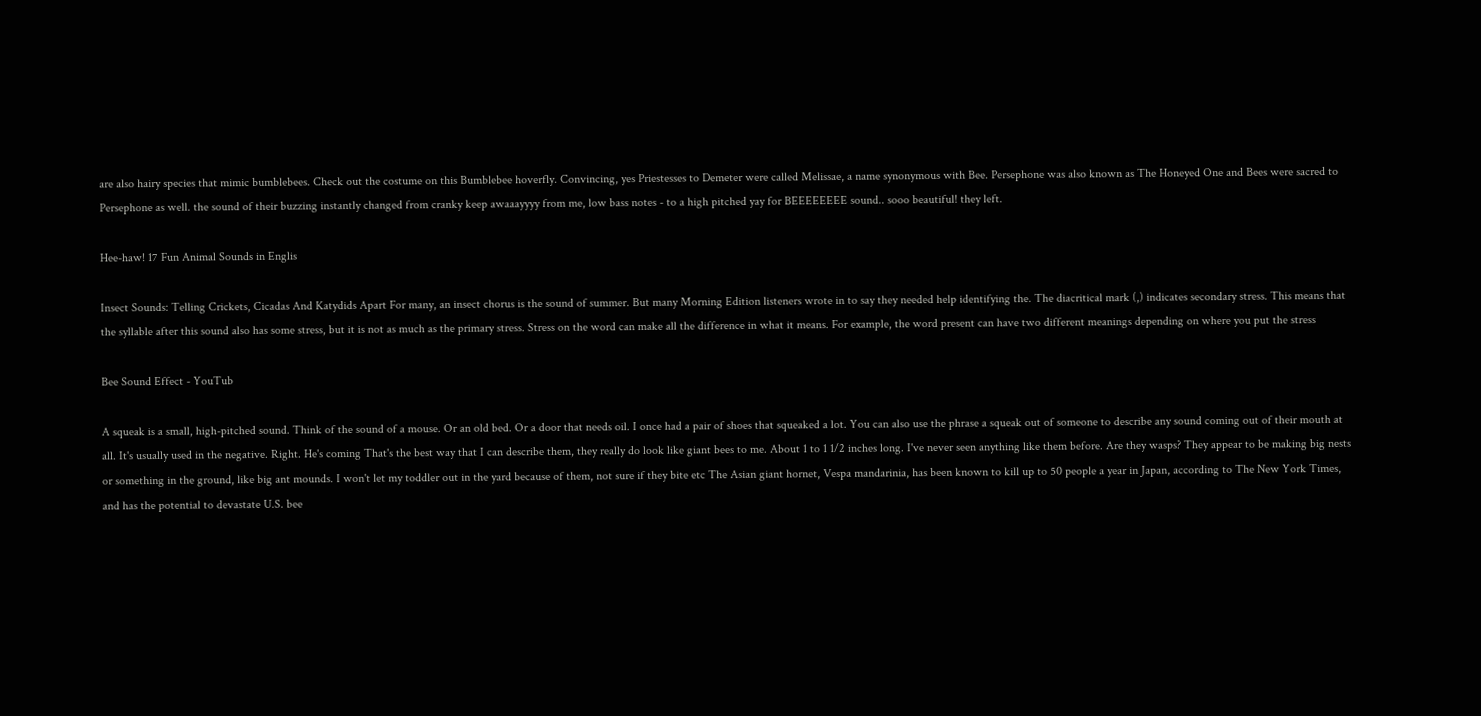are also hairy species that mimic bumblebees. Check out the costume on this Bumblebee hoverfly. Convincing, yes Priestesses to Demeter were called Melissae, a name synonymous with Bee. Persephone was also known as The Honeyed One and Bees were sacred to Persephone as well. the sound of their buzzing instantly changed from cranky keep awaaayyyy from me, low bass notes - to a high pitched yay for BEEEEEEEE sound.. sooo beautiful! they left.

Hee-haw! 17 Fun Animal Sounds in Englis

Insect Sounds: Telling Crickets, Cicadas And Katydids Apart For many, an insect chorus is the sound of summer. But many Morning Edition listeners wrote in to say they needed help identifying the. The diacritical mark (,) indicates secondary stress. This means that the syllable after this sound also has some stress, but it is not as much as the primary stress. Stress on the word can make all the difference in what it means. For example, the word present can have two different meanings depending on where you put the stress

Bee Sound Effect - YouTub

A squeak is a small, high-pitched sound. Think of the sound of a mouse. Or an old bed. Or a door that needs oil. I once had a pair of shoes that squeaked a lot. You can also use the phrase a squeak out of someone to describe any sound coming out of their mouth at all. It's usually used in the negative. Right. He's coming That's the best way that I can describe them, they really do look like giant bees to me. About 1 to 1 1/2 inches long. I've never seen anything like them before. Are they wasps? They appear to be making big nests or something in the ground, like big ant mounds. I won't let my toddler out in the yard because of them, not sure if they bite etc The Asian giant hornet, Vespa mandarinia, has been known to kill up to 50 people a year in Japan, according to The New York Times, and has the potential to devastate U.S. bee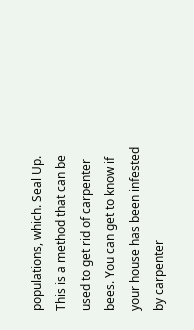populations, which. Seal Up. This is a method that can be used to get rid of carpenter bees. You can get to know if your house has been infested by carpenter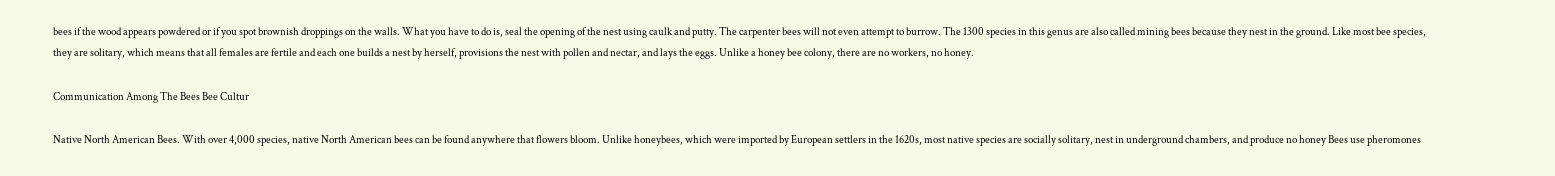bees if the wood appears powdered or if you spot brownish droppings on the walls. What you have to do is, seal the opening of the nest using caulk and putty. The carpenter bees will not even attempt to burrow. The 1300 species in this genus are also called mining bees because they nest in the ground. Like most bee species, they are solitary, which means that all females are fertile and each one builds a nest by herself, provisions the nest with pollen and nectar, and lays the eggs. Unlike a honey bee colony, there are no workers, no honey.

Communication Among The Bees Bee Cultur

Native North American Bees. With over 4,000 species, native North American bees can be found anywhere that flowers bloom. Unlike honeybees, which were imported by European settlers in the 1620s, most native species are socially solitary, nest in underground chambers, and produce no honey Bees use pheromones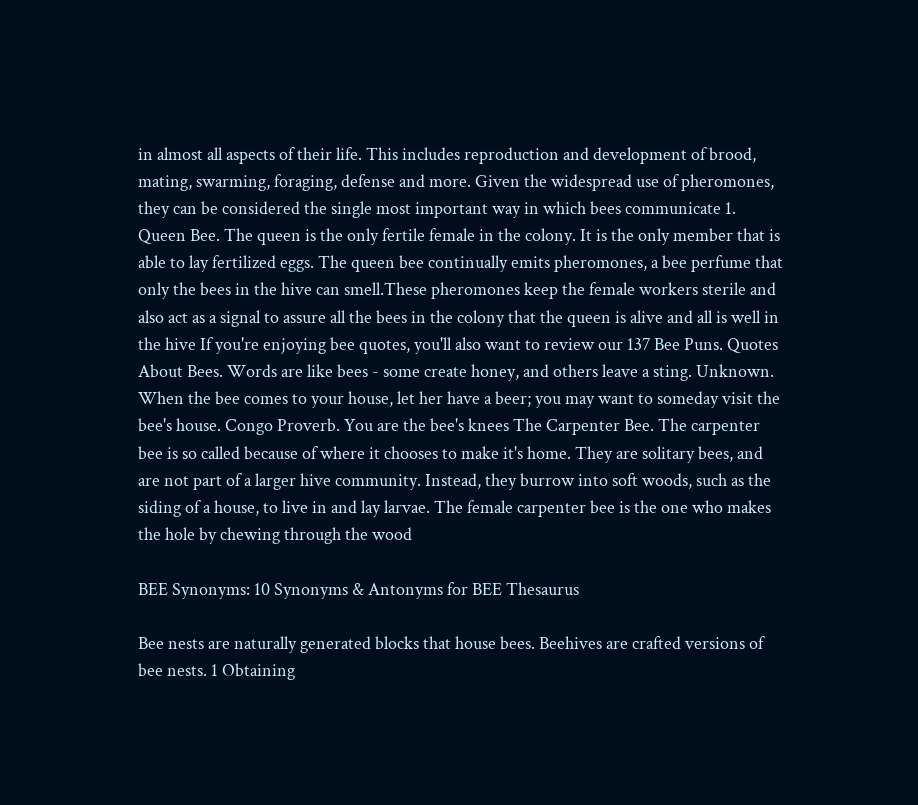in almost all aspects of their life. This includes reproduction and development of brood, mating, swarming, foraging, defense and more. Given the widespread use of pheromones, they can be considered the single most important way in which bees communicate 1. Queen Bee. The queen is the only fertile female in the colony. It is the only member that is able to lay fertilized eggs. The queen bee continually emits pheromones, a bee perfume that only the bees in the hive can smell.These pheromones keep the female workers sterile and also act as a signal to assure all the bees in the colony that the queen is alive and all is well in the hive If you're enjoying bee quotes, you'll also want to review our 137 Bee Puns. Quotes About Bees. Words are like bees - some create honey, and others leave a sting. Unknown. When the bee comes to your house, let her have a beer; you may want to someday visit the bee's house. Congo Proverb. You are the bee's knees The Carpenter Bee. The carpenter bee is so called because of where it chooses to make it's home. They are solitary bees, and are not part of a larger hive community. Instead, they burrow into soft woods, such as the siding of a house, to live in and lay larvae. The female carpenter bee is the one who makes the hole by chewing through the wood

BEE Synonyms: 10 Synonyms & Antonyms for BEE Thesaurus

Bee nests are naturally generated blocks that house bees. Beehives are crafted versions of bee nests. 1 Obtaining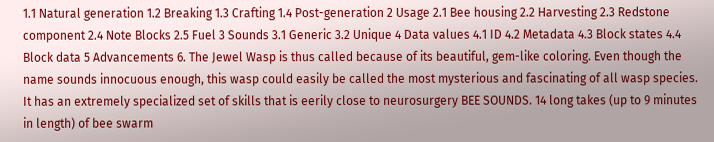1.1 Natural generation 1.2 Breaking 1.3 Crafting 1.4 Post-generation 2 Usage 2.1 Bee housing 2.2 Harvesting 2.3 Redstone component 2.4 Note Blocks 2.5 Fuel 3 Sounds 3.1 Generic 3.2 Unique 4 Data values 4.1 ID 4.2 Metadata 4.3 Block states 4.4 Block data 5 Advancements 6. The Jewel Wasp is thus called because of its beautiful, gem-like coloring. Even though the name sounds innocuous enough, this wasp could easily be called the most mysterious and fascinating of all wasp species. It has an extremely specialized set of skills that is eerily close to neurosurgery BEE SOUNDS. 14 long takes (up to 9 minutes in length) of bee swarm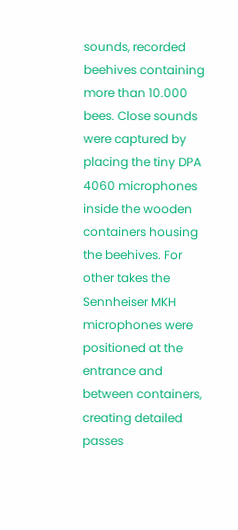sounds, recorded beehives containing more than 10.000 bees. Close sounds were captured by placing the tiny DPA 4060 microphones inside the wooden containers housing the beehives. For other takes the Sennheiser MKH microphones were positioned at the entrance and between containers, creating detailed passes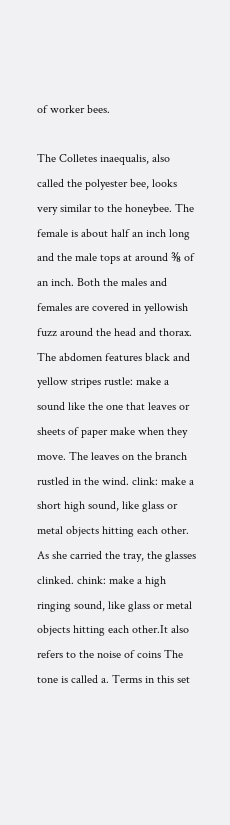of worker bees.

The Colletes inaequalis, also called the polyester bee, looks very similar to the honeybee. The female is about half an inch long and the male tops at around ⅜ of an inch. Both the males and females are covered in yellowish fuzz around the head and thorax. The abdomen features black and yellow stripes rustle: make a sound like the one that leaves or sheets of paper make when they move. The leaves on the branch rustled in the wind. clink: make a short high sound, like glass or metal objects hitting each other. As she carried the tray, the glasses clinked. chink: make a high ringing sound, like glass or metal objects hitting each other.It also refers to the noise of coins The tone is called a. Terms in this set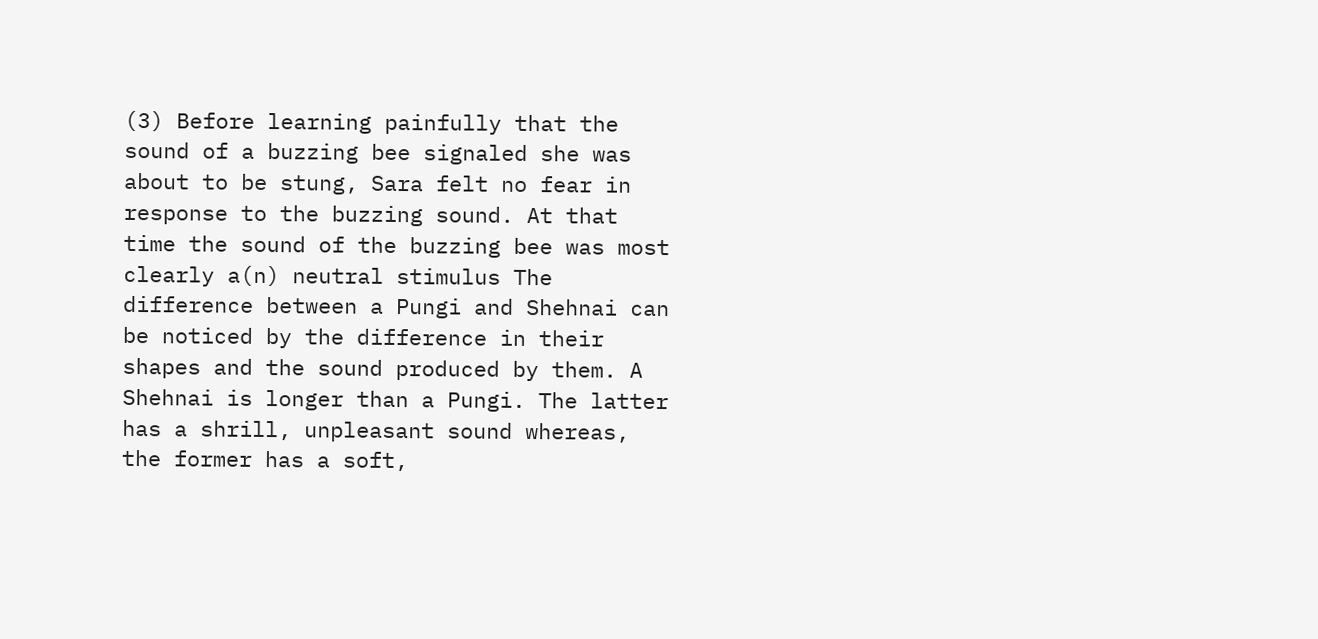(3) Before learning painfully that the sound of a buzzing bee signaled she was about to be stung, Sara felt no fear in response to the buzzing sound. At that time the sound of the buzzing bee was most clearly a(n) neutral stimulus The difference between a Pungi and Shehnai can be noticed by the difference in their shapes and the sound produced by them. A Shehnai is longer than a Pungi. The latter has a shrill, unpleasant sound whereas, the former has a soft,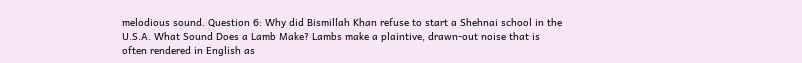melodious sound. Question 6: Why did Bismillah Khan refuse to start a Shehnai school in the U.S.A. What Sound Does a Lamb Make? Lambs make a plaintive, drawn-out noise that is often rendered in English as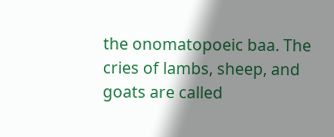the onomatopoeic baa. The cries of lambs, sheep, and goats are called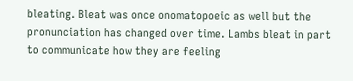bleating. Bleat was once onomatopoeic as well but the pronunciation has changed over time. Lambs bleat in part to communicate how they are feeling